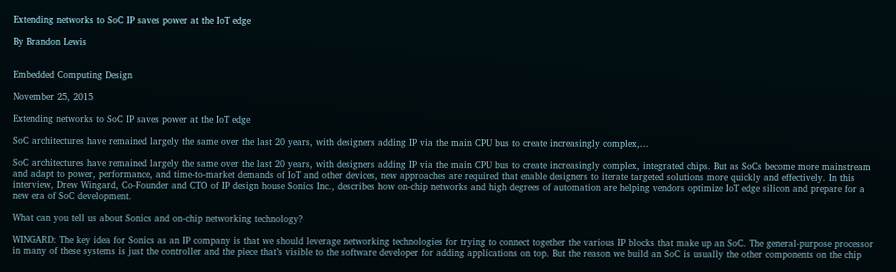Extending networks to SoC IP saves power at the IoT edge

By Brandon Lewis


Embedded Computing Design

November 25, 2015

Extending networks to SoC IP saves power at the IoT edge

SoC architectures have remained largely the same over the last 20 years, with designers adding IP via the main CPU bus to create increasingly complex,...

SoC architectures have remained largely the same over the last 20 years, with designers adding IP via the main CPU bus to create increasingly complex, integrated chips. But as SoCs become more mainstream and adapt to power, performance, and time-to-market demands of IoT and other devices, new approaches are required that enable designers to iterate targeted solutions more quickly and effectively. In this interview, Drew Wingard, Co-Founder and CTO of IP design house Sonics Inc., describes how on-chip networks and high degrees of automation are helping vendors optimize IoT edge silicon and prepare for a new era of SoC development.

What can you tell us about Sonics and on-chip networking technology?

WINGARD: The key idea for Sonics as an IP company is that we should leverage networking technologies for trying to connect together the various IP blocks that make up an SoC. The general-purpose processor in many of these systems is just the controller and the piece that’s visible to the software developer for adding applications on top. But the reason we build an SoC is usually the other components on the chip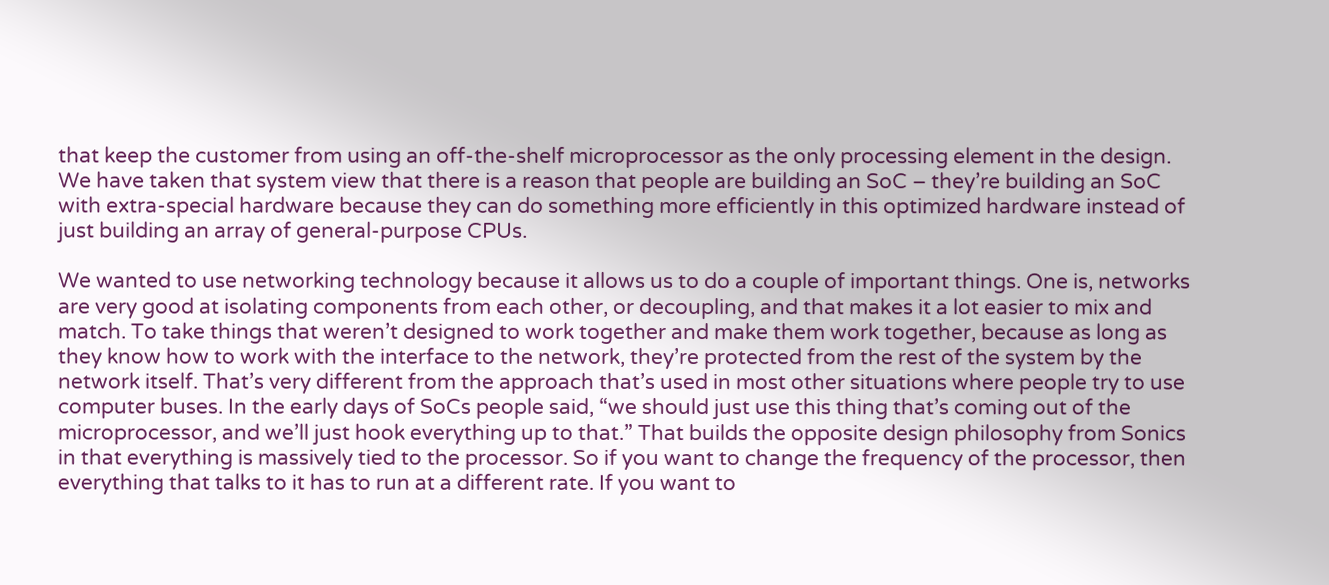that keep the customer from using an off-the-shelf microprocessor as the only processing element in the design. We have taken that system view that there is a reason that people are building an SoC – they’re building an SoC with extra-special hardware because they can do something more efficiently in this optimized hardware instead of just building an array of general-purpose CPUs.

We wanted to use networking technology because it allows us to do a couple of important things. One is, networks are very good at isolating components from each other, or decoupling, and that makes it a lot easier to mix and match. To take things that weren’t designed to work together and make them work together, because as long as they know how to work with the interface to the network, they’re protected from the rest of the system by the network itself. That’s very different from the approach that’s used in most other situations where people try to use computer buses. In the early days of SoCs people said, “we should just use this thing that’s coming out of the microprocessor, and we’ll just hook everything up to that.” That builds the opposite design philosophy from Sonics in that everything is massively tied to the processor. So if you want to change the frequency of the processor, then everything that talks to it has to run at a different rate. If you want to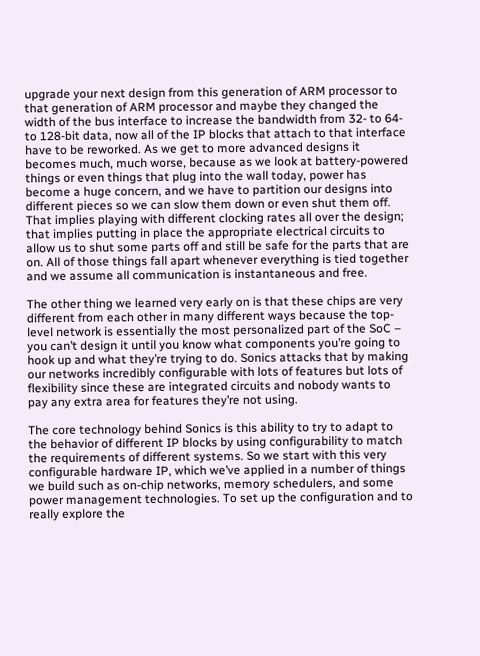upgrade your next design from this generation of ARM processor to that generation of ARM processor and maybe they changed the width of the bus interface to increase the bandwidth from 32- to 64- to 128-bit data, now all of the IP blocks that attach to that interface have to be reworked. As we get to more advanced designs it becomes much, much worse, because as we look at battery-powered things or even things that plug into the wall today, power has become a huge concern, and we have to partition our designs into different pieces so we can slow them down or even shut them off. That implies playing with different clocking rates all over the design; that implies putting in place the appropriate electrical circuits to allow us to shut some parts off and still be safe for the parts that are on. All of those things fall apart whenever everything is tied together and we assume all communication is instantaneous and free.

The other thing we learned very early on is that these chips are very different from each other in many different ways because the top-level network is essentially the most personalized part of the SoC – you can’t design it until you know what components you’re going to hook up and what they’re trying to do. Sonics attacks that by making our networks incredibly configurable with lots of features but lots of flexibility since these are integrated circuits and nobody wants to pay any extra area for features they’re not using.

The core technology behind Sonics is this ability to try to adapt to the behavior of different IP blocks by using configurability to match the requirements of different systems. So we start with this very configurable hardware IP, which we’ve applied in a number of things we build such as on-chip networks, memory schedulers, and some power management technologies. To set up the configuration and to really explore the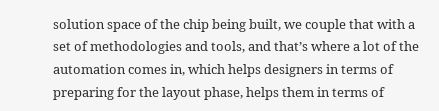solution space of the chip being built, we couple that with a set of methodologies and tools, and that’s where a lot of the automation comes in, which helps designers in terms of preparing for the layout phase, helps them in terms of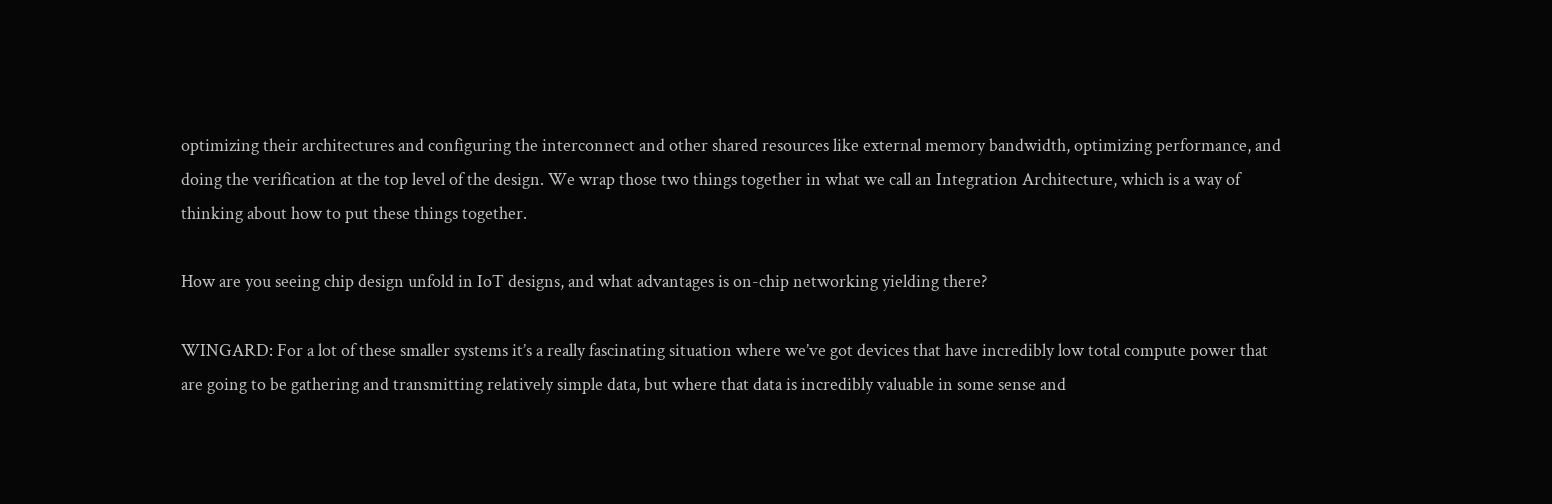optimizing their architectures and configuring the interconnect and other shared resources like external memory bandwidth, optimizing performance, and doing the verification at the top level of the design. We wrap those two things together in what we call an Integration Architecture, which is a way of thinking about how to put these things together.

How are you seeing chip design unfold in IoT designs, and what advantages is on-chip networking yielding there?

WINGARD: For a lot of these smaller systems it’s a really fascinating situation where we’ve got devices that have incredibly low total compute power that are going to be gathering and transmitting relatively simple data, but where that data is incredibly valuable in some sense and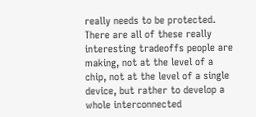really needs to be protected. There are all of these really interesting tradeoffs people are making, not at the level of a chip, not at the level of a single device, but rather to develop a whole interconnected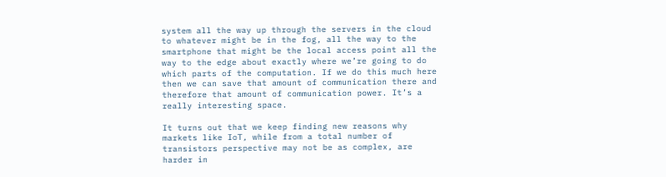system all the way up through the servers in the cloud to whatever might be in the fog, all the way to the smartphone that might be the local access point all the way to the edge about exactly where we’re going to do which parts of the computation. If we do this much here then we can save that amount of communication there and therefore that amount of communication power. It’s a really interesting space.

It turns out that we keep finding new reasons why markets like IoT, while from a total number of transistors perspective may not be as complex, are harder in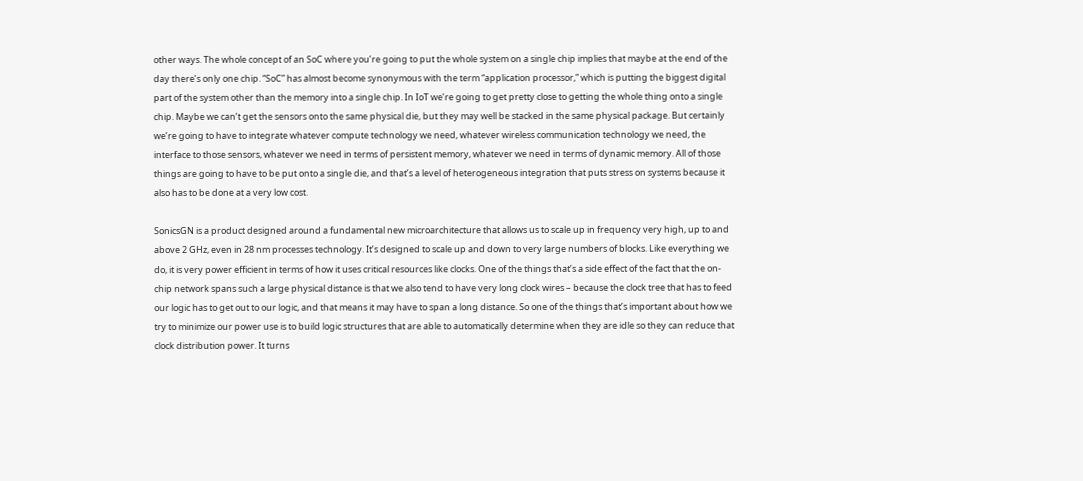other ways. The whole concept of an SoC where you’re going to put the whole system on a single chip implies that maybe at the end of the day there’s only one chip. “SoC” has almost become synonymous with the term “application processor,” which is putting the biggest digital part of the system other than the memory into a single chip. In IoT we’re going to get pretty close to getting the whole thing onto a single chip. Maybe we can’t get the sensors onto the same physical die, but they may well be stacked in the same physical package. But certainly we’re going to have to integrate whatever compute technology we need, whatever wireless communication technology we need, the interface to those sensors, whatever we need in terms of persistent memory, whatever we need in terms of dynamic memory. All of those things are going to have to be put onto a single die, and that’s a level of heterogeneous integration that puts stress on systems because it also has to be done at a very low cost.

SonicsGN is a product designed around a fundamental new microarchitecture that allows us to scale up in frequency very high, up to and above 2 GHz, even in 28 nm processes technology. It’s designed to scale up and down to very large numbers of blocks. Like everything we do, it is very power efficient in terms of how it uses critical resources like clocks. One of the things that’s a side effect of the fact that the on-chip network spans such a large physical distance is that we also tend to have very long clock wires – because the clock tree that has to feed our logic has to get out to our logic, and that means it may have to span a long distance. So one of the things that’s important about how we try to minimize our power use is to build logic structures that are able to automatically determine when they are idle so they can reduce that clock distribution power. It turns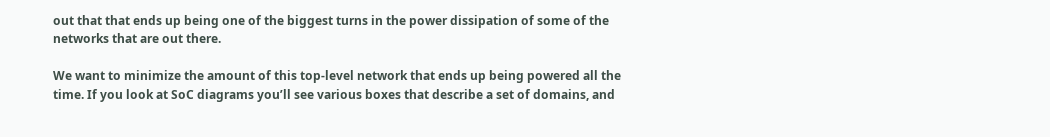out that that ends up being one of the biggest turns in the power dissipation of some of the networks that are out there.

We want to minimize the amount of this top-level network that ends up being powered all the time. If you look at SoC diagrams you’ll see various boxes that describe a set of domains, and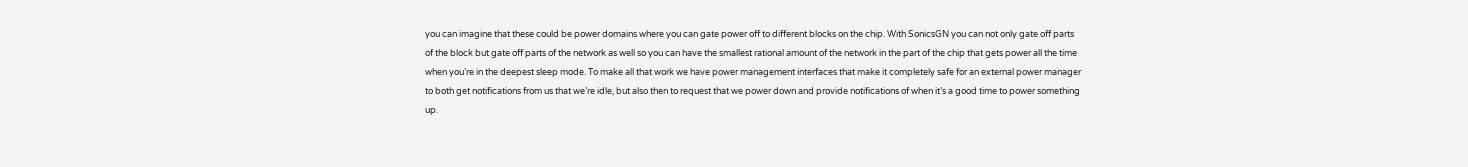you can imagine that these could be power domains where you can gate power off to different blocks on the chip. With SonicsGN you can not only gate off parts of the block but gate off parts of the network as well so you can have the smallest rational amount of the network in the part of the chip that gets power all the time when you’re in the deepest sleep mode. To make all that work we have power management interfaces that make it completely safe for an external power manager to both get notifications from us that we’re idle, but also then to request that we power down and provide notifications of when it’s a good time to power something up.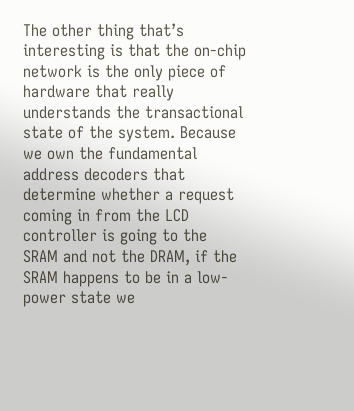The other thing that’s interesting is that the on-chip network is the only piece of hardware that really understands the transactional state of the system. Because we own the fundamental address decoders that determine whether a request coming in from the LCD controller is going to the SRAM and not the DRAM, if the SRAM happens to be in a low-power state we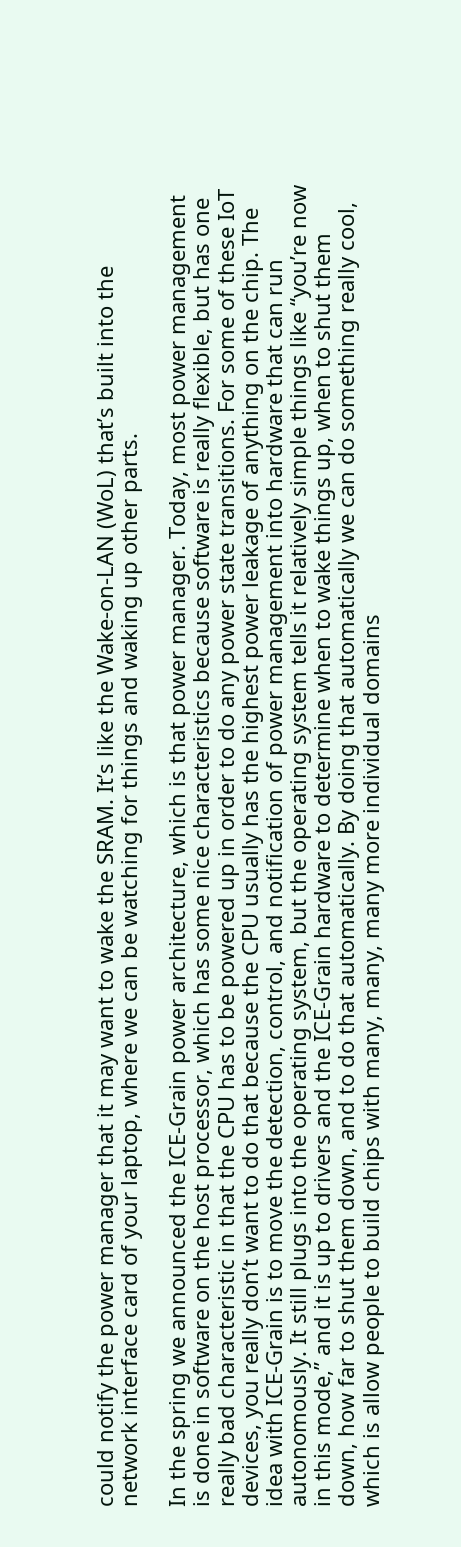could notify the power manager that it may want to wake the SRAM. It’s like the Wake-on-LAN (WoL) that’s built into the network interface card of your laptop, where we can be watching for things and waking up other parts.

In the spring we announced the ICE-Grain power architecture, which is that power manager. Today, most power management is done in software on the host processor, which has some nice characteristics because software is really flexible, but has one really bad characteristic in that the CPU has to be powered up in order to do any power state transitions. For some of these IoT devices, you really don’t want to do that because the CPU usually has the highest power leakage of anything on the chip. The idea with ICE-Grain is to move the detection, control, and notification of power management into hardware that can run autonomously. It still plugs into the operating system, but the operating system tells it relatively simple things like “you’re now in this mode,” and it is up to drivers and the ICE-Grain hardware to determine when to wake things up, when to shut them down, how far to shut them down, and to do that automatically. By doing that automatically we can do something really cool, which is allow people to build chips with many, many, many more individual domains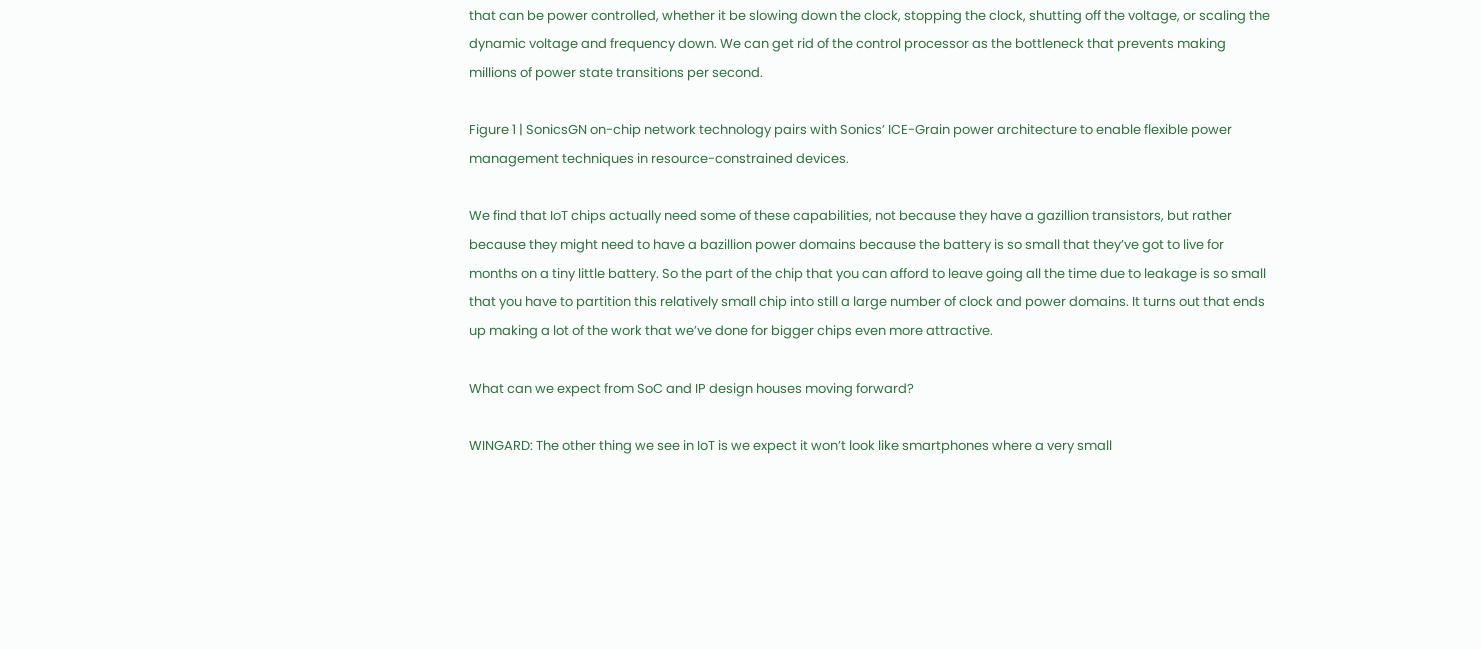that can be power controlled, whether it be slowing down the clock, stopping the clock, shutting off the voltage, or scaling the dynamic voltage and frequency down. We can get rid of the control processor as the bottleneck that prevents making millions of power state transitions per second.

Figure 1 | SonicsGN on-chip network technology pairs with Sonics’ ICE-Grain power architecture to enable flexible power management techniques in resource-constrained devices.

We find that IoT chips actually need some of these capabilities, not because they have a gazillion transistors, but rather because they might need to have a bazillion power domains because the battery is so small that they’ve got to live for months on a tiny little battery. So the part of the chip that you can afford to leave going all the time due to leakage is so small that you have to partition this relatively small chip into still a large number of clock and power domains. It turns out that ends up making a lot of the work that we’ve done for bigger chips even more attractive.

What can we expect from SoC and IP design houses moving forward?

WINGARD: The other thing we see in IoT is we expect it won’t look like smartphones where a very small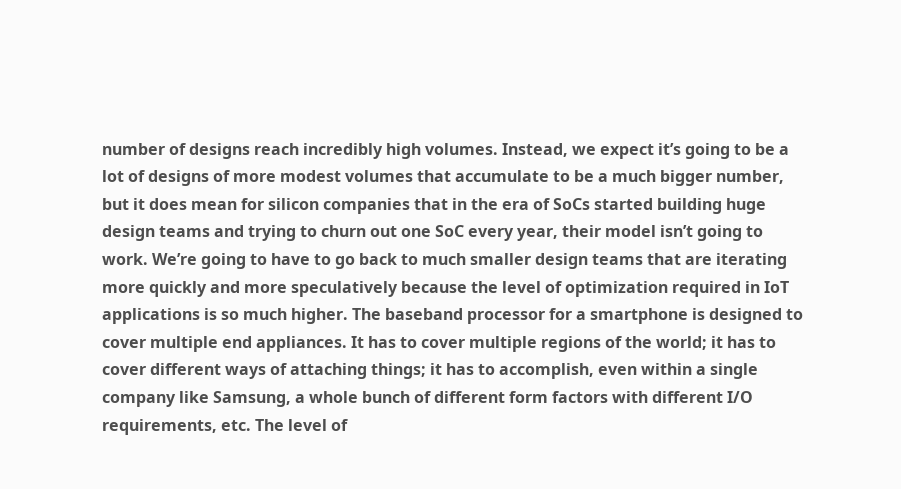number of designs reach incredibly high volumes. Instead, we expect it’s going to be a lot of designs of more modest volumes that accumulate to be a much bigger number, but it does mean for silicon companies that in the era of SoCs started building huge design teams and trying to churn out one SoC every year, their model isn’t going to work. We’re going to have to go back to much smaller design teams that are iterating more quickly and more speculatively because the level of optimization required in IoT applications is so much higher. The baseband processor for a smartphone is designed to cover multiple end appliances. It has to cover multiple regions of the world; it has to cover different ways of attaching things; it has to accomplish, even within a single company like Samsung, a whole bunch of different form factors with different I/O requirements, etc. The level of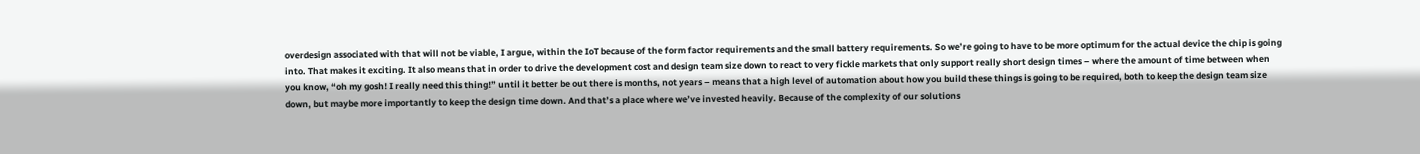overdesign associated with that will not be viable, I argue, within the IoT because of the form factor requirements and the small battery requirements. So we’re going to have to be more optimum for the actual device the chip is going into. That makes it exciting. It also means that in order to drive the development cost and design team size down to react to very fickle markets that only support really short design times – where the amount of time between when you know, “oh my gosh! I really need this thing!” until it better be out there is months, not years – means that a high level of automation about how you build these things is going to be required, both to keep the design team size down, but maybe more importantly to keep the design time down. And that’s a place where we’ve invested heavily. Because of the complexity of our solutions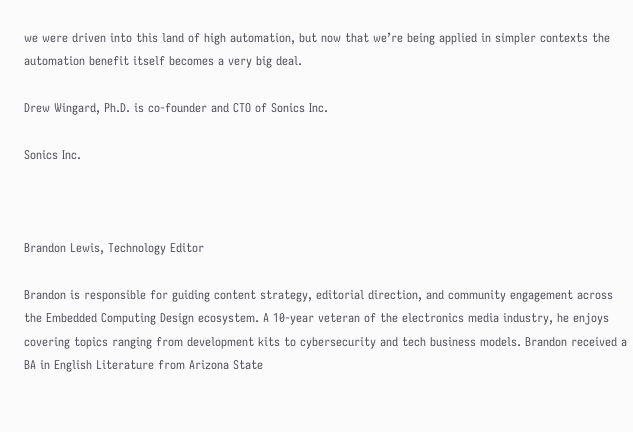we were driven into this land of high automation, but now that we’re being applied in simpler contexts the automation benefit itself becomes a very big deal.

Drew Wingard, Ph.D. is co-founder and CTO of Sonics Inc.

Sonics Inc.



Brandon Lewis, Technology Editor

Brandon is responsible for guiding content strategy, editorial direction, and community engagement across the Embedded Computing Design ecosystem. A 10-year veteran of the electronics media industry, he enjoys covering topics ranging from development kits to cybersecurity and tech business models. Brandon received a BA in English Literature from Arizona State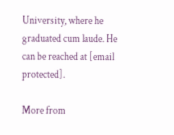University, where he graduated cum laude. He can be reached at [email protected].

More from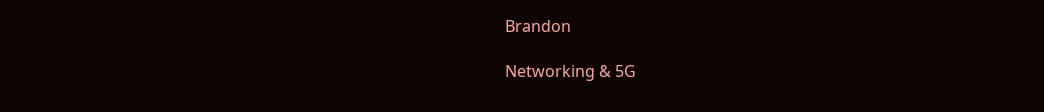Brandon

Networking & 5G